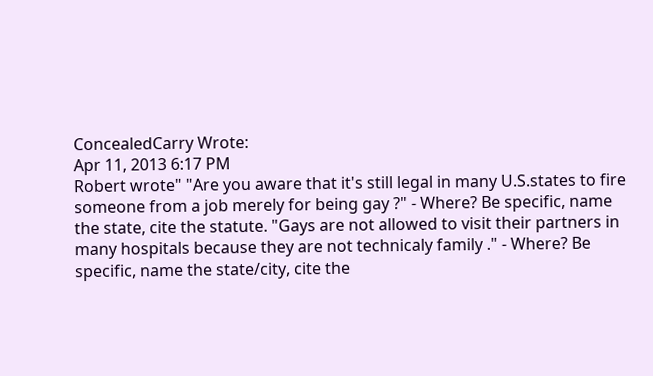ConcealedCarry Wrote:
Apr 11, 2013 6:17 PM
Robert wrote" "Are you aware that it's still legal in many U.S.states to fire someone from a job merely for being gay ?" - Where? Be specific, name the state, cite the statute. "Gays are not allowed to visit their partners in many hospitals because they are not technicaly family ." - Where? Be specific, name the state/city, cite the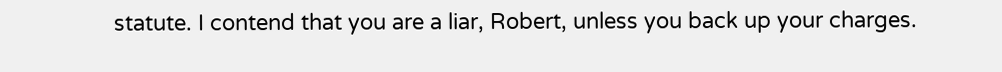statute. I contend that you are a liar, Robert, unless you back up your charges.